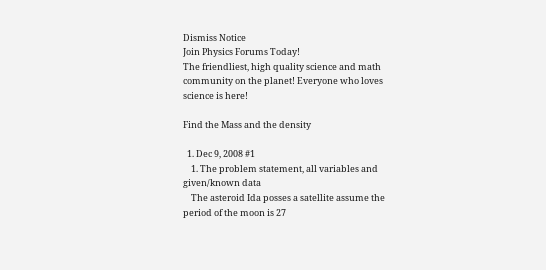Dismiss Notice
Join Physics Forums Today!
The friendliest, high quality science and math community on the planet! Everyone who loves science is here!

Find the Mass and the density

  1. Dec 9, 2008 #1
    1. The problem statement, all variables and given/known data
    The asteroid Ida posses a satellite assume the period of the moon is 27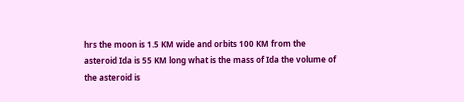hrs the moon is 1.5 KM wide and orbits 100 KM from the asteroid Ida is 55 KM long what is the mass of Ida the volume of the asteroid is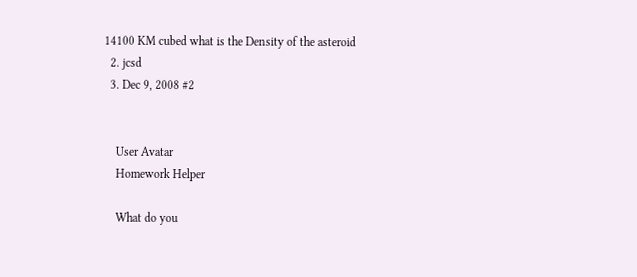14100 KM cubed what is the Density of the asteroid
  2. jcsd
  3. Dec 9, 2008 #2


    User Avatar
    Homework Helper

    What do you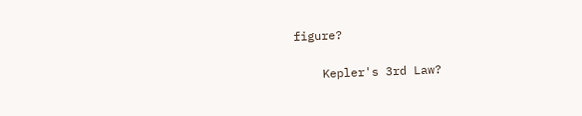figure?

    Kepler's 3rd Law?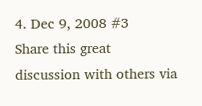4. Dec 9, 2008 #3
Share this great discussion with others via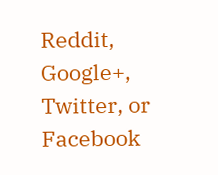Reddit, Google+, Twitter, or Facebook